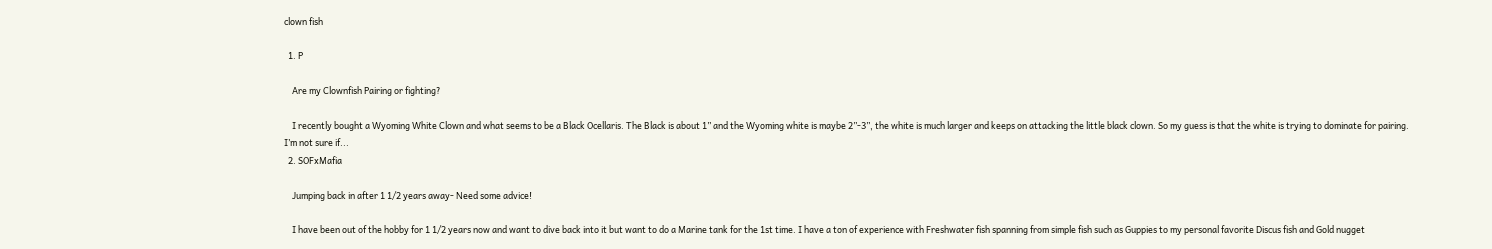clown fish

  1. P

    Are my Clownfish Pairing or fighting?

    I recently bought a Wyoming White Clown and what seems to be a Black Ocellaris. The Black is about 1” and the Wyoming white is maybe 2”-3”, the white is much larger and keeps on attacking the little black clown. So my guess is that the white is trying to dominate for pairing. I’m not sure if...
  2. SOFxMafia

    Jumping back in after 1 1/2 years away- Need some advice!

    I have been out of the hobby for 1 1/2 years now and want to dive back into it but want to do a Marine tank for the 1st time. I have a ton of experience with Freshwater fish spanning from simple fish such as Guppies to my personal favorite Discus fish and Gold nugget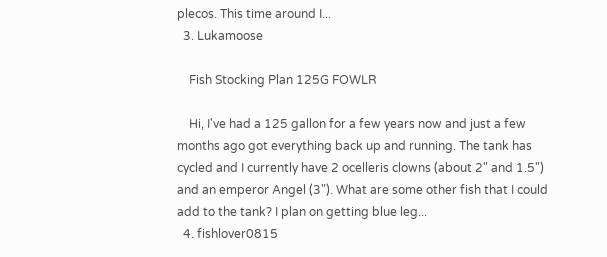plecos. This time around I...
  3. Lukamoose

    Fish Stocking Plan 125G FOWLR

    Hi, I've had a 125 gallon for a few years now and just a few months ago got everything back up and running. The tank has cycled and I currently have 2 ocelleris clowns (about 2" and 1.5") and an emperor Angel (3"). What are some other fish that I could add to the tank? I plan on getting blue leg...
  4. fishlover0815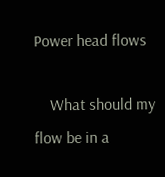Power head flows

    What should my flow be in a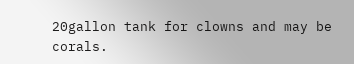20gallon tank for clowns and may be corals.